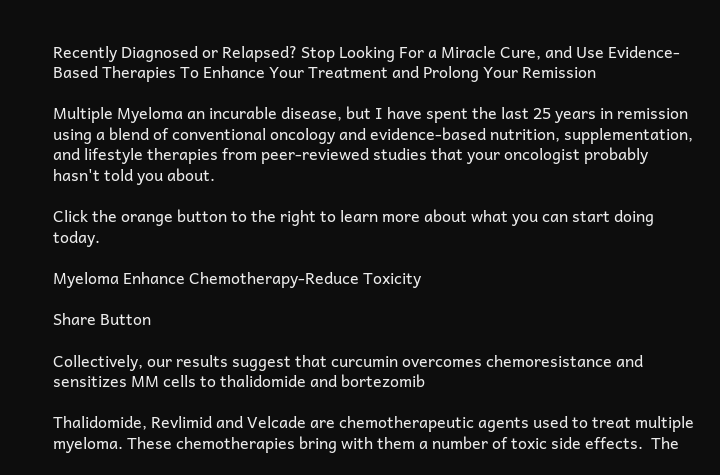Recently Diagnosed or Relapsed? Stop Looking For a Miracle Cure, and Use Evidence-Based Therapies To Enhance Your Treatment and Prolong Your Remission

Multiple Myeloma an incurable disease, but I have spent the last 25 years in remission using a blend of conventional oncology and evidence-based nutrition, supplementation, and lifestyle therapies from peer-reviewed studies that your oncologist probably hasn't told you about.

Click the orange button to the right to learn more about what you can start doing today.

Myeloma Enhance Chemotherapy-Reduce Toxicity

Share Button

Collectively, our results suggest that curcumin overcomes chemoresistance and sensitizes MM cells to thalidomide and bortezomib

Thalidomide, Revlimid and Velcade are chemotherapeutic agents used to treat multiple myeloma. These chemotherapies bring with them a number of toxic side effects.  The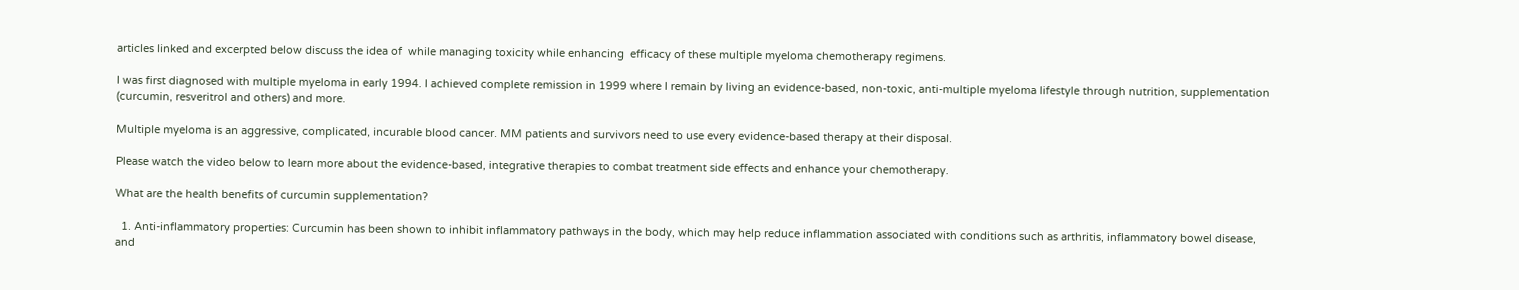articles linked and excerpted below discuss the idea of  while managing toxicity while enhancing  efficacy of these multiple myeloma chemotherapy regimens.

I was first diagnosed with multiple myeloma in early 1994. I achieved complete remission in 1999 where I remain by living an evidence-based, non-toxic, anti-multiple myeloma lifestyle through nutrition, supplementation (curcumin, resveritrol and others) and more.

Multiple myeloma is an aggressive, complicated, incurable blood cancer. MM patients and survivors need to use every evidence-based therapy at their disposal.

Please watch the video below to learn more about the evidence-based, integrative therapies to combat treatment side effects and enhance your chemotherapy.

What are the health benefits of curcumin supplementation?

  1. Anti-inflammatory properties: Curcumin has been shown to inhibit inflammatory pathways in the body, which may help reduce inflammation associated with conditions such as arthritis, inflammatory bowel disease, and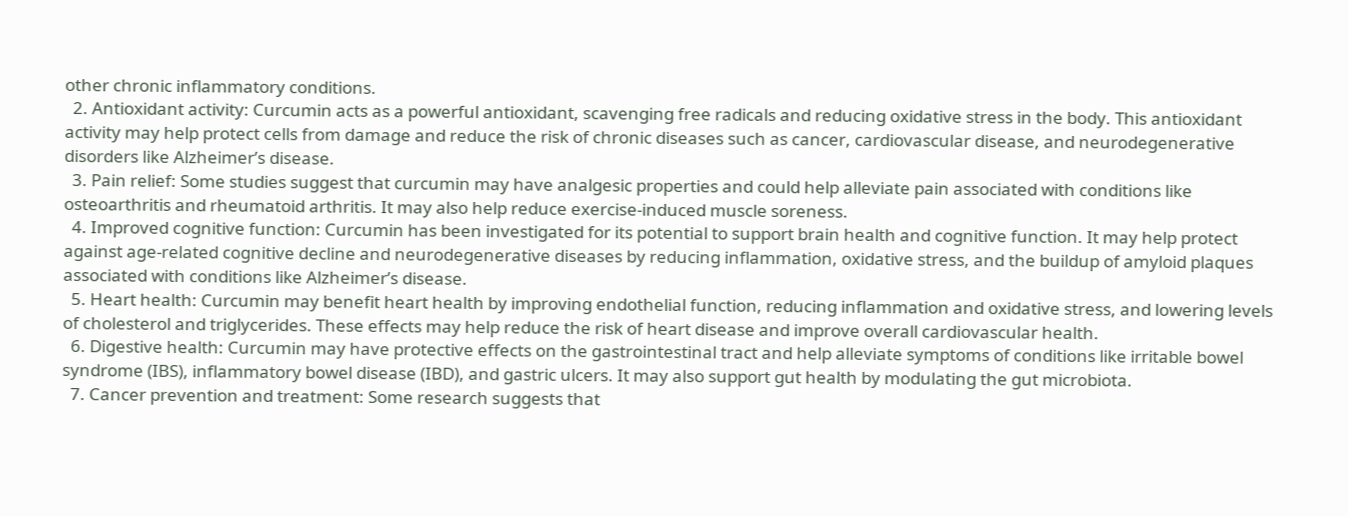other chronic inflammatory conditions.
  2. Antioxidant activity: Curcumin acts as a powerful antioxidant, scavenging free radicals and reducing oxidative stress in the body. This antioxidant activity may help protect cells from damage and reduce the risk of chronic diseases such as cancer, cardiovascular disease, and neurodegenerative disorders like Alzheimer’s disease.
  3. Pain relief: Some studies suggest that curcumin may have analgesic properties and could help alleviate pain associated with conditions like osteoarthritis and rheumatoid arthritis. It may also help reduce exercise-induced muscle soreness.
  4. Improved cognitive function: Curcumin has been investigated for its potential to support brain health and cognitive function. It may help protect against age-related cognitive decline and neurodegenerative diseases by reducing inflammation, oxidative stress, and the buildup of amyloid plaques associated with conditions like Alzheimer’s disease.
  5. Heart health: Curcumin may benefit heart health by improving endothelial function, reducing inflammation and oxidative stress, and lowering levels of cholesterol and triglycerides. These effects may help reduce the risk of heart disease and improve overall cardiovascular health.
  6. Digestive health: Curcumin may have protective effects on the gastrointestinal tract and help alleviate symptoms of conditions like irritable bowel syndrome (IBS), inflammatory bowel disease (IBD), and gastric ulcers. It may also support gut health by modulating the gut microbiota.
  7. Cancer prevention and treatment: Some research suggests that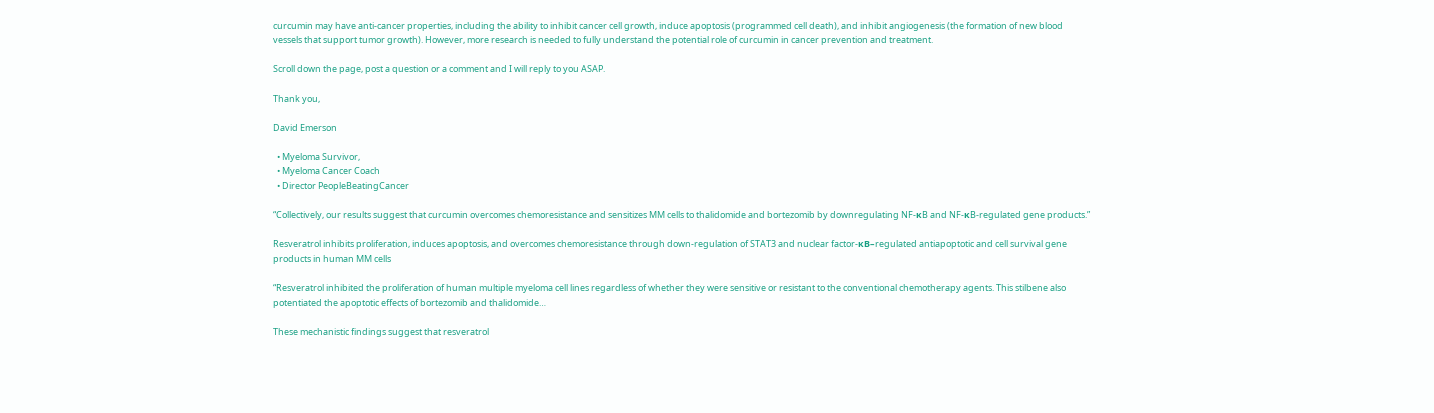curcumin may have anti-cancer properties, including the ability to inhibit cancer cell growth, induce apoptosis (programmed cell death), and inhibit angiogenesis (the formation of new blood vessels that support tumor growth). However, more research is needed to fully understand the potential role of curcumin in cancer prevention and treatment.

Scroll down the page, post a question or a comment and I will reply to you ASAP.

Thank you,

David Emerson

  • Myeloma Survivor,
  • Myeloma Cancer Coach
  • Director PeopleBeatingCancer

“Collectively, our results suggest that curcumin overcomes chemoresistance and sensitizes MM cells to thalidomide and bortezomib by downregulating NF-κB and NF-κB-regulated gene products.”

Resveratrol inhibits proliferation, induces apoptosis, and overcomes chemoresistance through down-regulation of STAT3 and nuclear factor-κB–regulated antiapoptotic and cell survival gene products in human MM cells

“Resveratrol inhibited the proliferation of human multiple myeloma cell lines regardless of whether they were sensitive or resistant to the conventional chemotherapy agents. This stilbene also potentiated the apoptotic effects of bortezomib and thalidomide…

These mechanistic findings suggest that resveratrol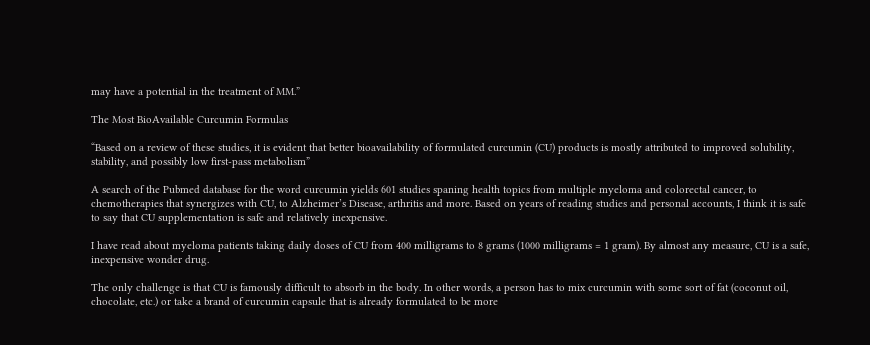may have a potential in the treatment of MM.”

The Most BioAvailable Curcumin Formulas

“Based on a review of these studies, it is evident that better bioavailability of formulated curcumin (CU) products is mostly attributed to improved solubility, stability, and possibly low first-pass metabolism”

A search of the Pubmed database for the word curcumin yields 601 studies spaning health topics from multiple myeloma and colorectal cancer, to chemotherapies that synergizes with CU, to Alzheimer’s Disease, arthritis and more. Based on years of reading studies and personal accounts, I think it is safe to say that CU supplementation is safe and relatively inexpensive.

I have read about myeloma patients taking daily doses of CU from 400 milligrams to 8 grams (1000 milligrams = 1 gram). By almost any measure, CU is a safe, inexpensive wonder drug.

The only challenge is that CU is famously difficult to absorb in the body. In other words, a person has to mix curcumin with some sort of fat (coconut oil, chocolate, etc.) or take a brand of curcumin capsule that is already formulated to be more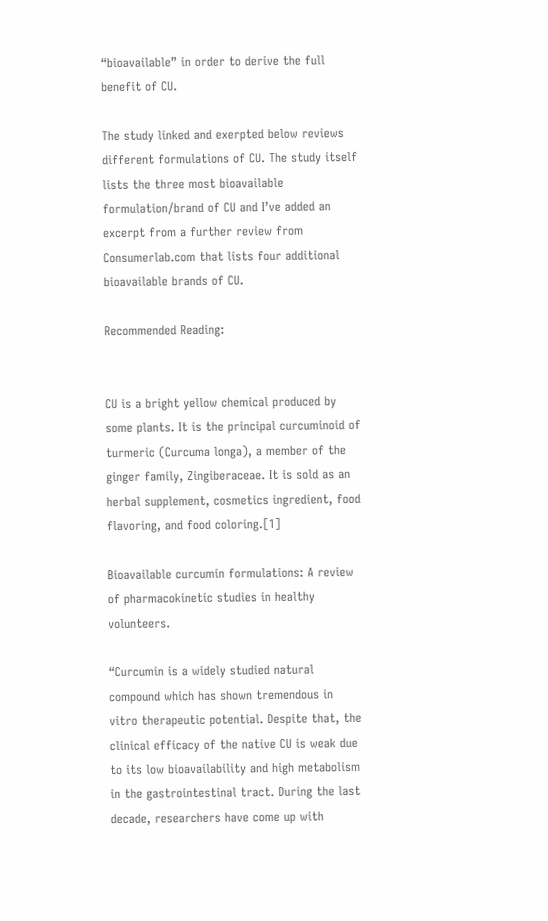“bioavailable” in order to derive the full benefit of CU.

The study linked and exerpted below reviews different formulations of CU. The study itself lists the three most bioavailable formulation/brand of CU and I’ve added an excerpt from a further review from Consumerlab.com that lists four additional bioavailable brands of CU.

Recommended Reading:


CU is a bright yellow chemical produced by some plants. It is the principal curcuminoid of turmeric (Curcuma longa), a member of the ginger family, Zingiberaceae. It is sold as an herbal supplement, cosmetics ingredient, food flavoring, and food coloring.[1]

Bioavailable curcumin formulations: A review of pharmacokinetic studies in healthy volunteers.

“Curcumin is a widely studied natural compound which has shown tremendous in vitro therapeutic potential. Despite that, the clinical efficacy of the native CU is weak due to its low bioavailability and high metabolism in the gastrointestinal tract. During the last decade, researchers have come up with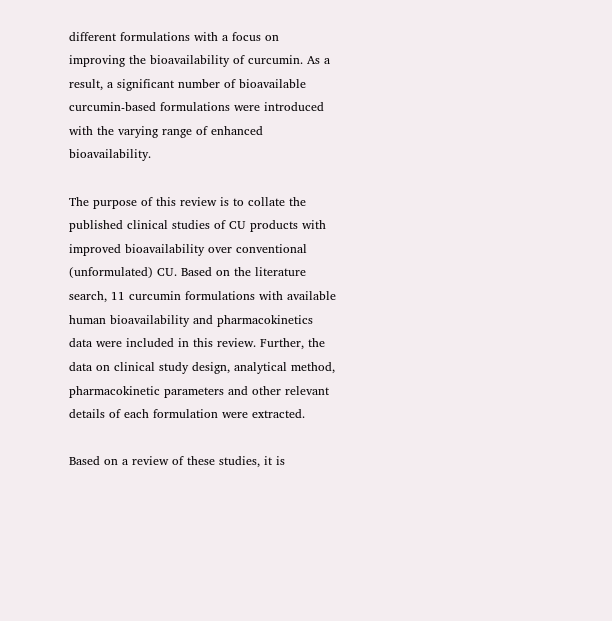different formulations with a focus on improving the bioavailability of curcumin. As a result, a significant number of bioavailable curcumin-based formulations were introduced with the varying range of enhanced bioavailability.

The purpose of this review is to collate the published clinical studies of CU products with improved bioavailability over conventional (unformulated) CU. Based on the literature search, 11 curcumin formulations with available human bioavailability and pharmacokinetics data were included in this review. Further, the data on clinical study design, analytical method, pharmacokinetic parameters and other relevant details of each formulation were extracted.

Based on a review of these studies, it is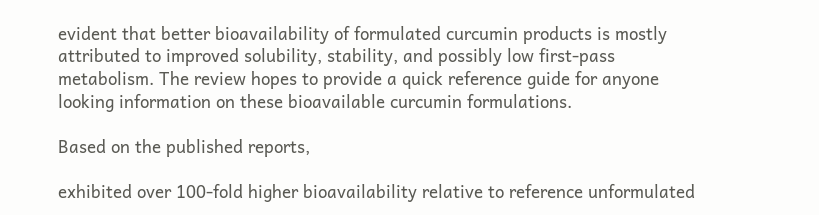evident that better bioavailability of formulated curcumin products is mostly attributed to improved solubility, stability, and possibly low first-pass metabolism. The review hopes to provide a quick reference guide for anyone looking information on these bioavailable curcumin formulations.

Based on the published reports,

exhibited over 100-fold higher bioavailability relative to reference unformulated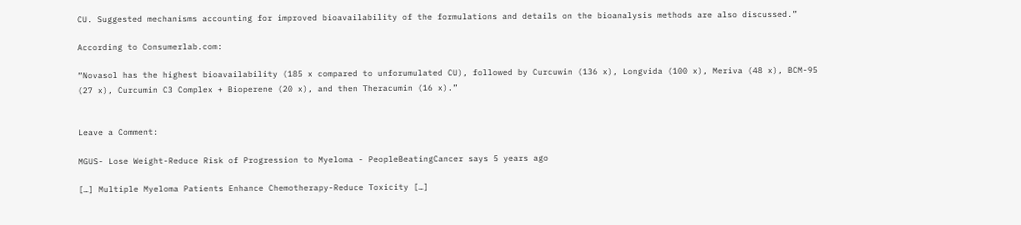CU. Suggested mechanisms accounting for improved bioavailability of the formulations and details on the bioanalysis methods are also discussed.”

According to Consumerlab.com:

“Novasol has the highest bioavailability (185 x compared to unforumulated CU), followed by Curcuwin (136 x), Longvida (100 x), Meriva (48 x), BCM-95 (27 x), Curcumin C3 Complex + Bioperene (20 x), and then Theracumin (16 x).”


Leave a Comment:

MGUS- Lose Weight-Reduce Risk of Progression to Myeloma - PeopleBeatingCancer says 5 years ago

[…] Multiple Myeloma Patients Enhance Chemotherapy-Reduce Toxicity […]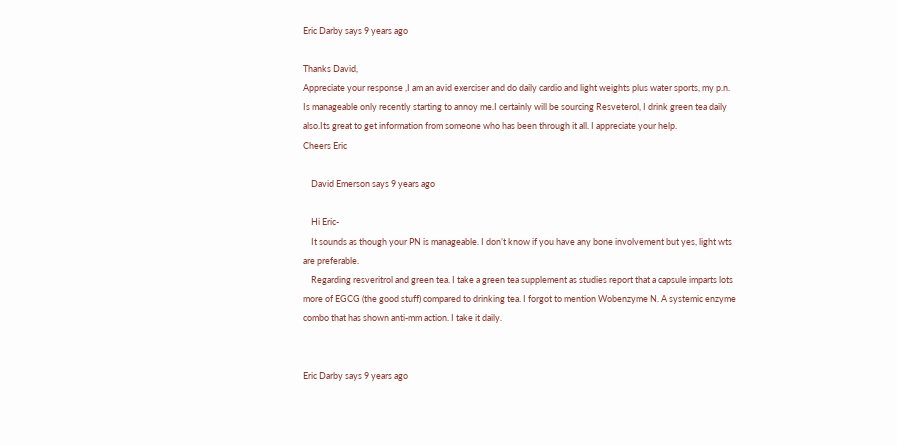Eric Darby says 9 years ago

Thanks David,
Appreciate your response ,I am an avid exerciser and do daily cardio and light weights plus water sports, my p.n. Is manageable only recently starting to annoy me.I certainly will be sourcing Resveterol, I drink green tea daily also.Its great to get information from someone who has been through it all. I appreciate your help.
Cheers Eric

    David Emerson says 9 years ago

    Hi Eric-
    It sounds as though your PN is manageable. I don’t know if you have any bone involvement but yes, light wts are preferable.
    Regarding resveritrol and green tea. I take a green tea supplement as studies report that a capsule imparts lots more of EGCG (the good stuff) compared to drinking tea. I forgot to mention Wobenzyme N. A systemic enzyme combo that has shown anti-mm action. I take it daily.


Eric Darby says 9 years ago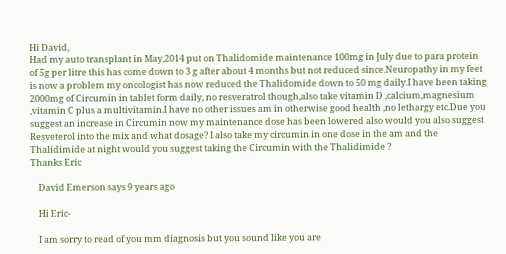Hi David,
Had my auto transplant in May,2014 put on Thalidomide maintenance 100mg in July due to para protein of 5g per litre this has come down to 3 g after about 4 months but not reduced since.Neuropathy in my feet is now a problem my oncologist has now reduced the Thalidomide down to 50 mg daily.I have been taking 2000mg of Circumin in tablet form daily, no resveratrol though,also take vitamin D ,calcium,magnesium ,vitamin C plus a multivitamin.I have no other issues am in otherwise good health ,no lethargy etc.Due you suggest an increase in Circumin now my maintenance dose has been lowered also would you also suggest Resveterol into the mix and what dosage? I also take my circumin in one dose in the am and the Thalidimide at night would you suggest taking the Circumin with the Thalidimide ?
Thanks Eric

    David Emerson says 9 years ago

    Hi Eric-

    I am sorry to read of you mm diagnosis but you sound like you are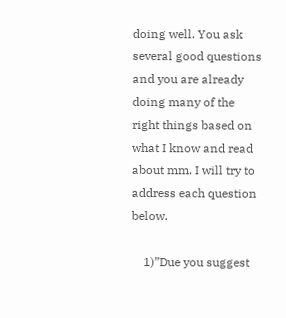doing well. You ask several good questions and you are already doing many of the right things based on what I know and read about mm. I will try to address each question below.

    1)”Due you suggest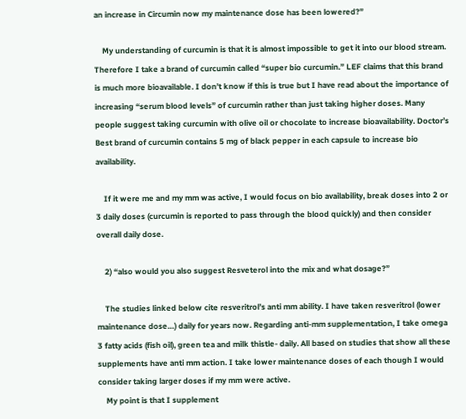an increase in Circumin now my maintenance dose has been lowered?”

    My understanding of curcumin is that it is almost impossible to get it into our blood stream. Therefore I take a brand of curcumin called “super bio curcumin.” LEF claims that this brand is much more bioavailable. I don’t know if this is true but I have read about the importance of increasing “serum blood levels” of curcumin rather than just taking higher doses. Many people suggest taking curcumin with olive oil or chocolate to increase bioavailability. Doctor’s Best brand of curcumin contains 5 mg of black pepper in each capsule to increase bio availability.

    If it were me and my mm was active, I would focus on bio availability, break doses into 2 or 3 daily doses (curcumin is reported to pass through the blood quickly) and then consider overall daily dose.

    2) “also would you also suggest Resveterol into the mix and what dosage?”

    The studies linked below cite resveritrol’s anti mm ability. I have taken resveritrol (lower maintenance dose…) daily for years now. Regarding anti-mm supplementation, I take omega 3 fatty acids (fish oil), green tea and milk thistle- daily. All based on studies that show all these supplements have anti mm action. I take lower maintenance doses of each though I would consider taking larger doses if my mm were active.
    My point is that I supplement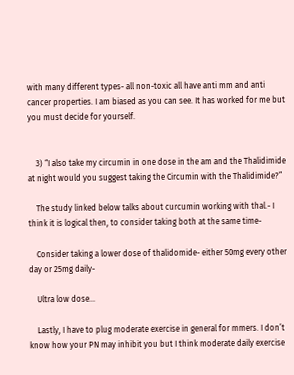with many different types- all non-toxic all have anti mm and anti cancer properties. I am biased as you can see. It has worked for me but you must decide for yourself.


    3) “I also take my circumin in one dose in the am and the Thalidimide at night would you suggest taking the Circumin with the Thalidimide?”

    The study linked below talks about curcumin working with thal.- I think it is logical then, to consider taking both at the same time-

    Consider taking a lower dose of thalidomide- either 50mg every other day or 25mg daily-

    Ultra low dose…

    Lastly, I have to plug moderate exercise in general for mmers. I don’t know how your PN may inhibit you but I think moderate daily exercise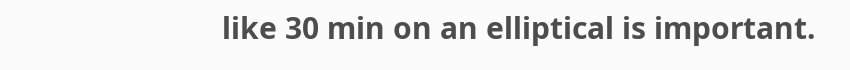like 30 min on an elliptical is important.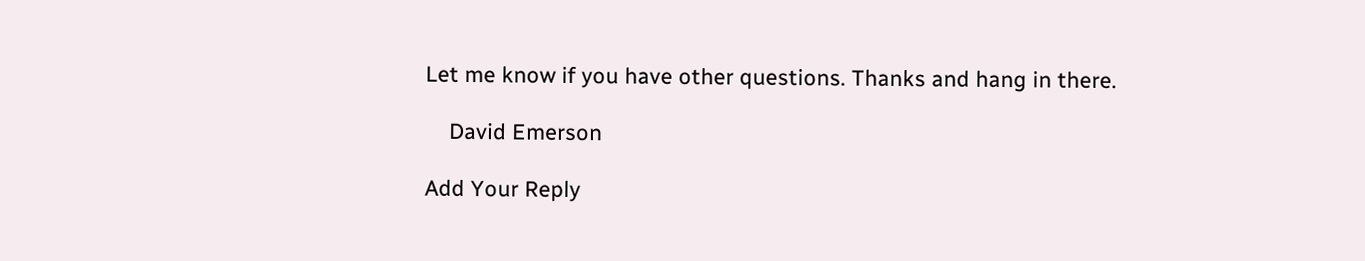Let me know if you have other questions. Thanks and hang in there.

    David Emerson

Add Your Reply